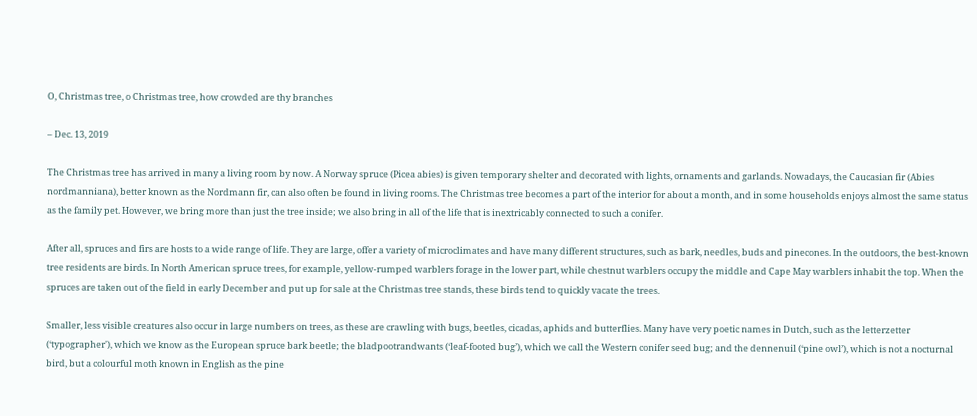O, Christmas tree, o Christmas tree, how crowded are thy branches

– Dec. 13, 2019

The Christmas tree has arrived in many a living room by now. A Norway spruce (Picea abies) is given temporary shelter and decorated with lights, ornaments and garlands. Nowadays, the Caucasian fir (Abies nordmanniana), better known as the Nordmann fir, can also often be found in living rooms. The Christmas tree becomes a part of the interior for about a month, and in some households enjoys almost the same status as the family pet. However, we bring more than just the tree inside; we also bring in all of the life that is inextricably connected to such a conifer.

After all, spruces and firs are hosts to a wide range of life. They are large, offer a variety of microclimates and have many different structures, such as bark, needles, buds and pinecones. In the outdoors, the best-known tree residents are birds. In North American spruce trees, for example, yellow-rumped warblers forage in the lower part, while chestnut warblers occupy the middle and Cape May warblers inhabit the top. When the spruces are taken out of the field in early December and put up for sale at the Christmas tree stands, these birds tend to quickly vacate the trees.

Smaller, less visible creatures also occur in large numbers on trees, as these are crawling with bugs, beetles, cicadas, aphids and butterflies. Many have very poetic names in Dutch, such as the letterzetter (‘typographer'), which we know as the European spruce bark beetle; the bladpootrandwants (‘leaf-footed bug’), which we call the Western conifer seed bug; and the dennenuil (‘pine owl’), which is not a nocturnal bird, but a colourful moth known in English as the pine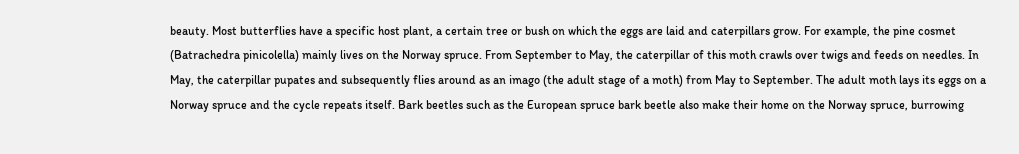beauty. Most butterflies have a specific host plant, a certain tree or bush on which the eggs are laid and caterpillars grow. For example, the pine cosmet (Batrachedra pinicolella) mainly lives on the Norway spruce. From September to May, the caterpillar of this moth crawls over twigs and feeds on needles. In May, the caterpillar pupates and subsequently flies around as an imago (the adult stage of a moth) from May to September. The adult moth lays its eggs on a Norway spruce and the cycle repeats itself. Bark beetles such as the European spruce bark beetle also make their home on the Norway spruce, burrowing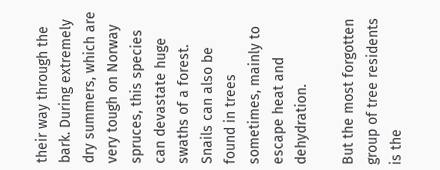their way through the bark. During extremely dry summers, which are very tough on Norway spruces, this species can devastate huge swaths of a forest. Snails can also be found in trees sometimes, mainly to escape heat and dehydration.

But the most forgotten group of tree residents is the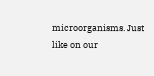microorganisms. Just like on our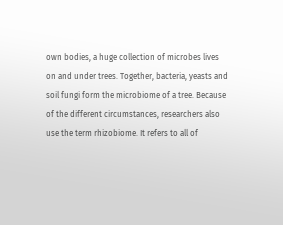own bodies, a huge collection of microbes lives on and under trees. Together, bacteria, yeasts and soil fungi form the microbiome of a tree. Because of the different circumstances, researchers also use the term rhizobiome. It refers to all of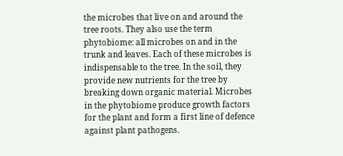the microbes that live on and around the tree roots. They also use the term phytobiome: all microbes on and in the trunk and leaves. Each of these microbes is indispensable to the tree. In the soil, they provide new nutrients for the tree by breaking down organic material. Microbes in the phytobiome produce growth factors for the plant and form a first line of defence against plant pathogens.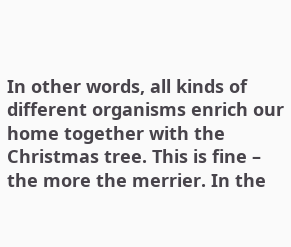In other words, all kinds of different organisms enrich our home together with the Christmas tree. This is fine – the more the merrier. In the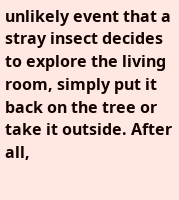unlikely event that a stray insect decides to explore the living room, simply put it back on the tree or take it outside. After all,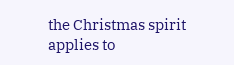the Christmas spirit applies to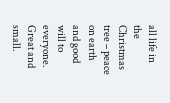all life in the Christmas tree – peace on earth and good will to everyone. Great and small.